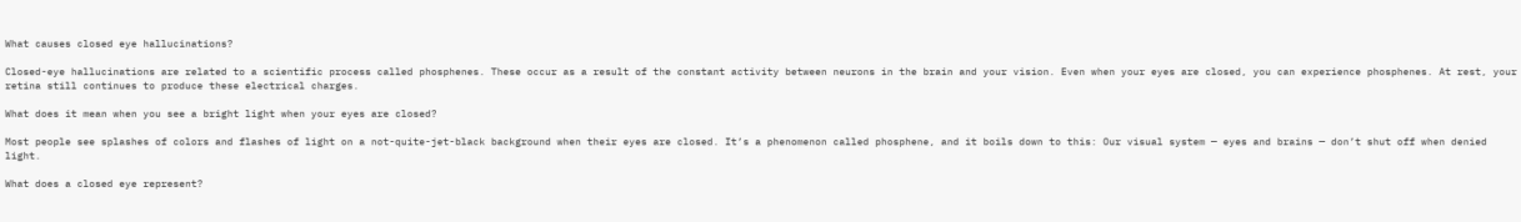What causes closed eye hallucinations?

Closed-eye hallucinations are related to a scientific process called phosphenes. These occur as a result of the constant activity between neurons in the brain and your vision. Even when your eyes are closed, you can experience phosphenes. At rest, your retina still continues to produce these electrical charges.

What does it mean when you see a bright light when your eyes are closed?

Most people see splashes of colors and flashes of light on a not-quite-jet-black background when their eyes are closed. It’s a phenomenon called phosphene, and it boils down to this: Our visual system — eyes and brains — don’t shut off when denied light.

What does a closed eye represent?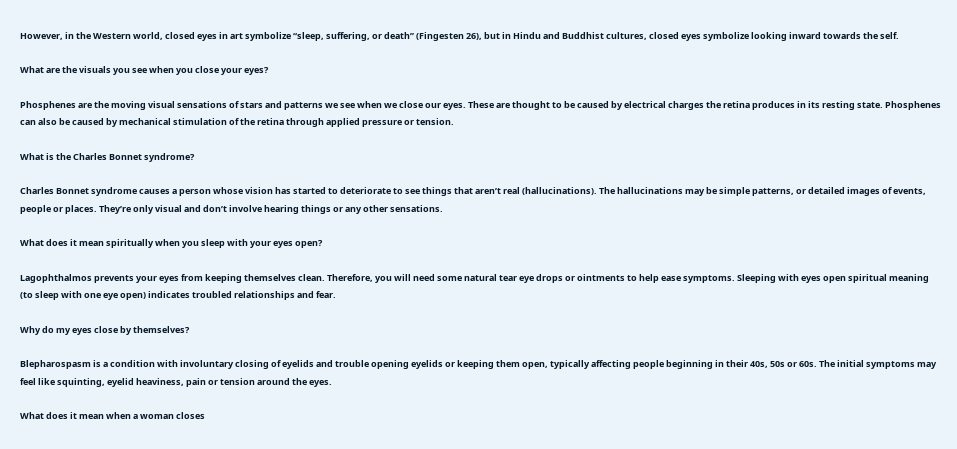However, in the Western world, closed eyes in art symbolize “sleep, suffering, or death” (Fingesten 26), but in Hindu and Buddhist cultures, closed eyes symbolize looking inward towards the self.

What are the visuals you see when you close your eyes?

Phosphenes are the moving visual sensations of stars and patterns we see when we close our eyes. These are thought to be caused by electrical charges the retina produces in its resting state. Phosphenes can also be caused by mechanical stimulation of the retina through applied pressure or tension.

What is the Charles Bonnet syndrome?

Charles Bonnet syndrome causes a person whose vision has started to deteriorate to see things that aren’t real (hallucinations). The hallucinations may be simple patterns, or detailed images of events, people or places. They’re only visual and don’t involve hearing things or any other sensations.

What does it mean spiritually when you sleep with your eyes open?

Lagophthalmos prevents your eyes from keeping themselves clean. Therefore, you will need some natural tear eye drops or ointments to help ease symptoms. Sleeping with eyes open spiritual meaning (to sleep with one eye open) indicates troubled relationships and fear.

Why do my eyes close by themselves?

Blepharospasm is a condition with involuntary closing of eyelids and trouble opening eyelids or keeping them open, typically affecting people beginning in their 40s, 50s or 60s. The initial symptoms may feel like squinting, eyelid heaviness, pain or tension around the eyes.

What does it mean when a woman closes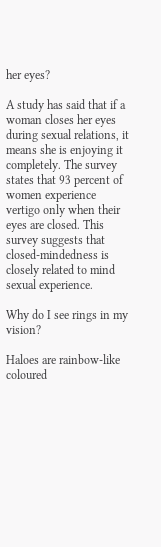her eyes?

A study has said that if a woman closes her eyes during sexual relations, it means she is enjoying it completely. The survey states that 93 percent of women experience vertigo only when their eyes are closed. This survey suggests that closed-mindedness is closely related to mind sexual experience.

Why do I see rings in my vision?

Haloes are rainbow-like coloured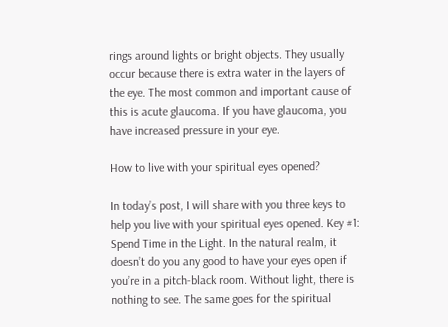rings around lights or bright objects. They usually occur because there is extra water in the layers of the eye. The most common and important cause of this is acute glaucoma. If you have glaucoma, you have increased pressure in your eye.

How to live with your spiritual eyes opened?

In today’s post, I will share with you three keys to help you live with your spiritual eyes opened. Key #1: Spend Time in the Light. In the natural realm, it doesn’t do you any good to have your eyes open if you’re in a pitch-black room. Without light, there is nothing to see. The same goes for the spiritual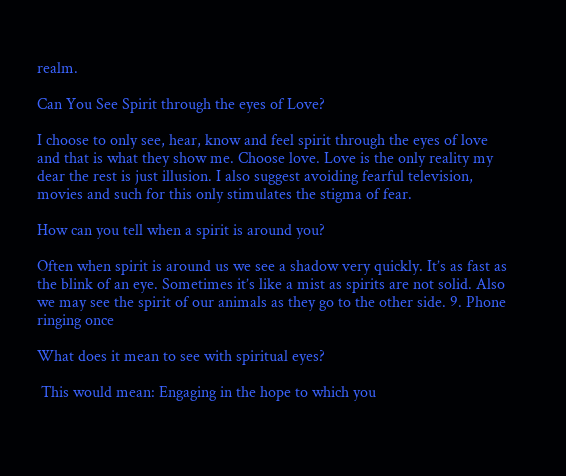realm.

Can You See Spirit through the eyes of Love?

I choose to only see, hear, know and feel spirit through the eyes of love and that is what they show me. Choose love. Love is the only reality my dear the rest is just illusion. I also suggest avoiding fearful television, movies and such for this only stimulates the stigma of fear.

How can you tell when a spirit is around you?

Often when spirit is around us we see a shadow very quickly. It’s as fast as the blink of an eye. Sometimes it’s like a mist as spirits are not solid. Also we may see the spirit of our animals as they go to the other side. 9. Phone ringing once

What does it mean to see with spiritual eyes?

 This would mean: Engaging in the hope to which you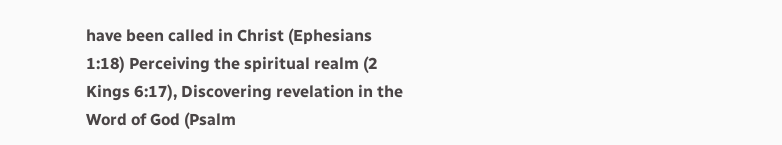have been called in Christ (Ephesians 1:18) Perceiving the spiritual realm (2 Kings 6:17), Discovering revelation in the Word of God (Psalm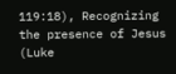119:18), Recognizing the presence of Jesus (Luke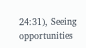24:31), Seeing opportunities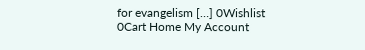for evangelism […] 0Wishlist 0Cart Home My Account